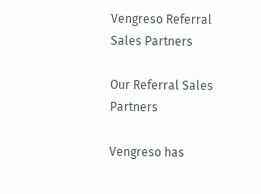Vengreso Referral Sales Partners

Our Referral Sales Partners

Vengreso has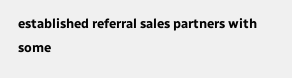established referral sales partners with some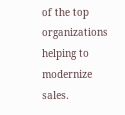of the top organizations helping to modernize sales.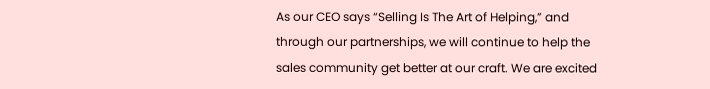As our CEO says “Selling Is The Art of Helping,” and through our partnerships, we will continue to help the sales community get better at our craft. We are excited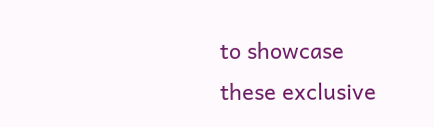to showcase these exclusive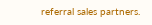referral sales partners.